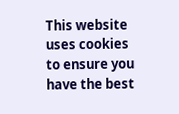This website uses cookies to ensure you have the best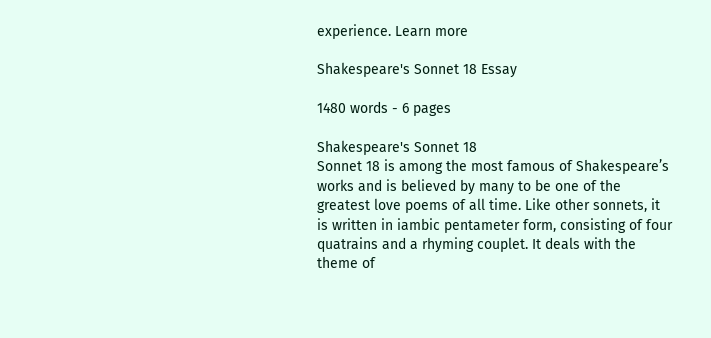experience. Learn more

Shakespeare's Sonnet 18 Essay

1480 words - 6 pages

Shakespeare's Sonnet 18
Sonnet 18 is among the most famous of Shakespeare’s works and is believed by many to be one of the greatest love poems of all time. Like other sonnets, it is written in iambic pentameter form, consisting of four quatrains and a rhyming couplet. It deals with the theme of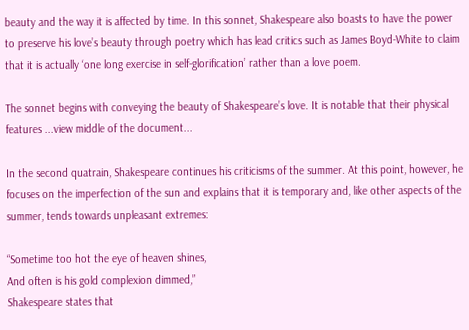beauty and the way it is affected by time. In this sonnet, Shakespeare also boasts to have the power to preserve his love’s beauty through poetry which has lead critics such as James Boyd-White to claim that it is actually ‘one long exercise in self-glorification’ rather than a love poem.

The sonnet begins with conveying the beauty of Shakespeare’s love. It is notable that their physical features ...view middle of the document...

In the second quatrain, Shakespeare continues his criticisms of the summer. At this point, however, he focuses on the imperfection of the sun and explains that it is temporary and, like other aspects of the summer, tends towards unpleasant extremes:

“Sometime too hot the eye of heaven shines,
And often is his gold complexion dimmed,”
Shakespeare states that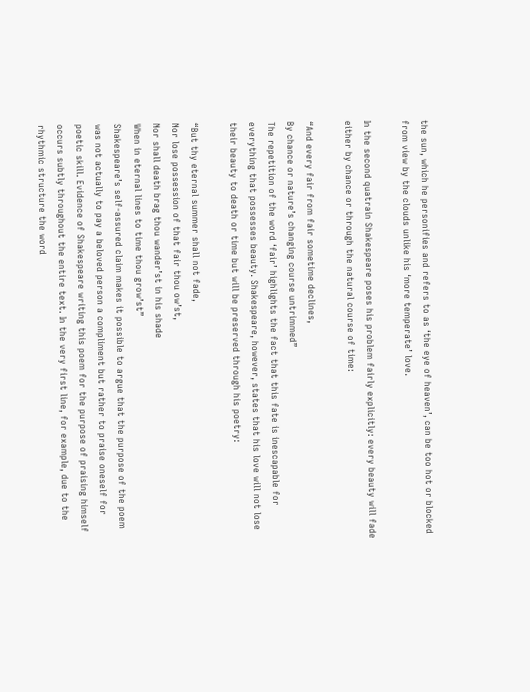the sun, which he personifies and refers to as ‘the eye of heaven’, can be too hot or blocked from view by the clouds unlike his ‘more temperate’ love.

In the second quatrain Shakespeare poses his problem fairly explicitly: every beauty will fade either by chance or through the natural course of time:

“And every fair from fair sometime declines,
By chance or nature’s changing course untrimmed”
The repetition of the word ‘fair’ highlights the fact that this fate is inescapable for everything that possesses beauty. Shakespeare, however, states that his love will not lose their beauty to death or time but will be preserved through his poetry:

“But thy eternal summer shall not fade,
Nor lose possession of that fair thou ow’st,
Nor shall death brag thou wander’st in his shade
When in eternal lines to time thou grow’st”
Shakespeare’s self-assured claim makes it possible to argue that the purpose of the poem was not actually to pay a beloved person a compliment but rather to praise oneself for poetic skill. Evidence of Shakespeare writing this poem for the purpose of praising himself occurs subtly throughout the entire text. In the very first line, for example, due to the rhythmic structure the word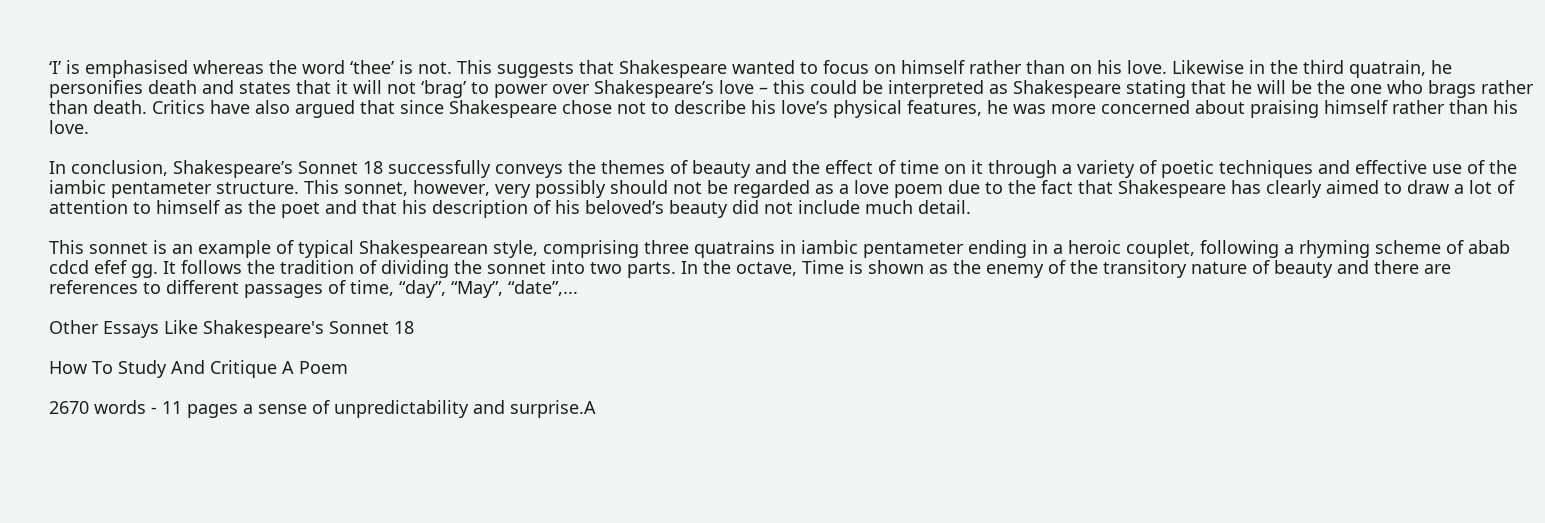‘I’ is emphasised whereas the word ‘thee’ is not. This suggests that Shakespeare wanted to focus on himself rather than on his love. Likewise in the third quatrain, he personifies death and states that it will not ‘brag’ to power over Shakespeare’s love – this could be interpreted as Shakespeare stating that he will be the one who brags rather than death. Critics have also argued that since Shakespeare chose not to describe his love’s physical features, he was more concerned about praising himself rather than his love.

In conclusion, Shakespeare’s Sonnet 18 successfully conveys the themes of beauty and the effect of time on it through a variety of poetic techniques and effective use of the iambic pentameter structure. This sonnet, however, very possibly should not be regarded as a love poem due to the fact that Shakespeare has clearly aimed to draw a lot of attention to himself as the poet and that his description of his beloved’s beauty did not include much detail.

This sonnet is an example of typical Shakespearean style, comprising three quatrains in iambic pentameter ending in a heroic couplet, following a rhyming scheme of abab cdcd efef gg. It follows the tradition of dividing the sonnet into two parts. In the octave, Time is shown as the enemy of the transitory nature of beauty and there are references to different passages of time, “day”, “May”, “date”,...

Other Essays Like Shakespeare's Sonnet 18

How To Study And Critique A Poem

2670 words - 11 pages a sense of unpredictability and surprise.A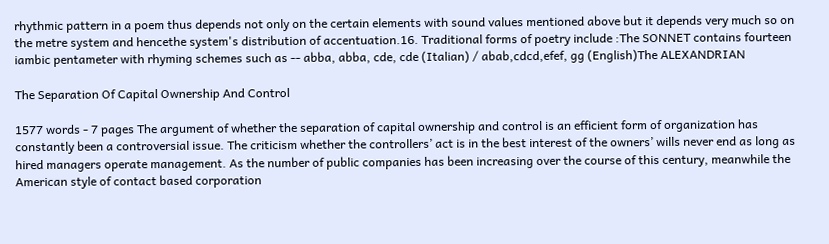rhythmic pattern in a poem thus depends not only on the certain elements with sound values mentioned above but it depends very much so on the metre system and hencethe system's distribution of accentuation.16. Traditional forms of poetry include :The SONNET contains fourteen iambic pentameter with rhyming schemes such as -- abba, abba, cde, cde (Italian) / abab,cdcd,efef, gg (English)The ALEXANDRIAN

The Separation Of Capital Ownership And Control

1577 words - 7 pages The argument of whether the separation of capital ownership and control is an efficient form of organization has constantly been a controversial issue. The criticism whether the controllers’ act is in the best interest of the owners’ wills never end as long as hired managers operate management. As the number of public companies has been increasing over the course of this century, meanwhile the American style of contact based corporation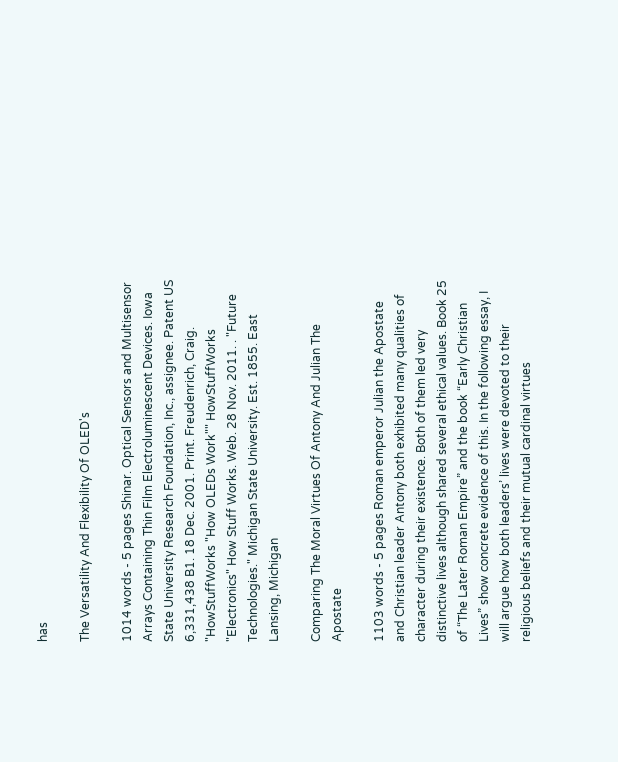has

The Versatility And Flexibility Of OLED's

1014 words - 5 pages Shinar. Optical Sensors and Multisensor Arrays Containing Thin Film Electroluminescent Devices. Iowa State University Research Foundation, Inc., assignee. Patent US 6,331,438 B1. 18 Dec. 2001. Print. Freudenrich, Craig. "HowStuffWorks "How OLEDs Work"" HowStuffWorks "Electronics" How Stuff Works. Web. 28 Nov. 2011. . "Future Technologies." Michigan State University. Est. 1855. East Lansing, Michigan

Comparing The Moral Virtues Of Antony And Julian The Apostate

1103 words - 5 pages Roman emperor Julian the Apostate and Christian leader Antony both exhibited many qualities of character during their existence. Both of them led very distinctive lives although shared several ethical values. Book 25 of “The Later Roman Empire” and the book “Early Christian Lives” show concrete evidence of this. In the following essay, I will argue how both leaders’ lives were devoted to their religious beliefs and their mutual cardinal virtues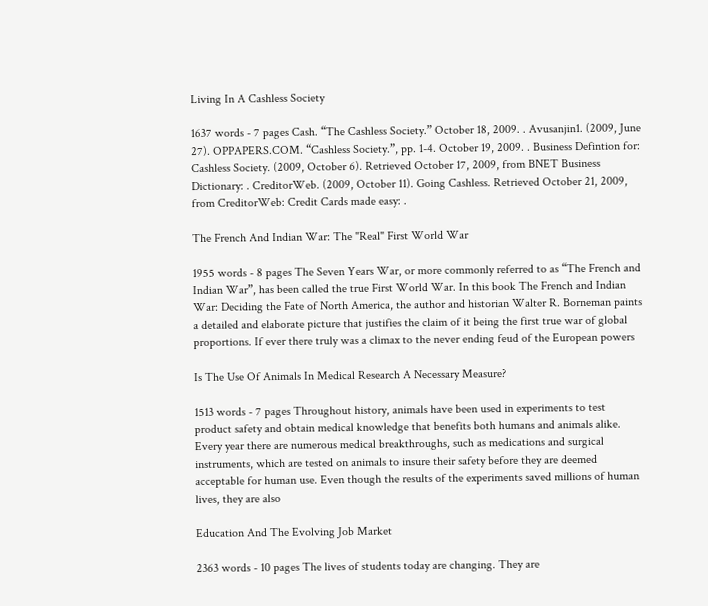Living In A Cashless Society

1637 words - 7 pages Cash. “The Cashless Society.” October 18, 2009. . Avusanjin1. (2009, June 27). OPPAPERS.COM. “Cashless Society.”, pp. 1-4. October 19, 2009. . Business Defintion for: Cashless Society. (2009, October 6). Retrieved October 17, 2009, from BNET Business Dictionary: . CreditorWeb. (2009, October 11). Going Cashless. Retrieved October 21, 2009, from CreditorWeb: Credit Cards made easy: .

The French And Indian War: The "Real" First World War

1955 words - 8 pages The Seven Years War, or more commonly referred to as “The French and Indian War”, has been called the true First World War. In this book The French and Indian War: Deciding the Fate of North America, the author and historian Walter R. Borneman paints a detailed and elaborate picture that justifies the claim of it being the first true war of global proportions. If ever there truly was a climax to the never ending feud of the European powers

Is The Use Of Animals In Medical Research A Necessary Measure?

1513 words - 7 pages Throughout history, animals have been used in experiments to test product safety and obtain medical knowledge that benefits both humans and animals alike. Every year there are numerous medical breakthroughs, such as medications and surgical instruments, which are tested on animals to insure their safety before they are deemed acceptable for human use. Even though the results of the experiments saved millions of human lives, they are also

Education And The Evolving Job Market

2363 words - 10 pages The lives of students today are changing. They are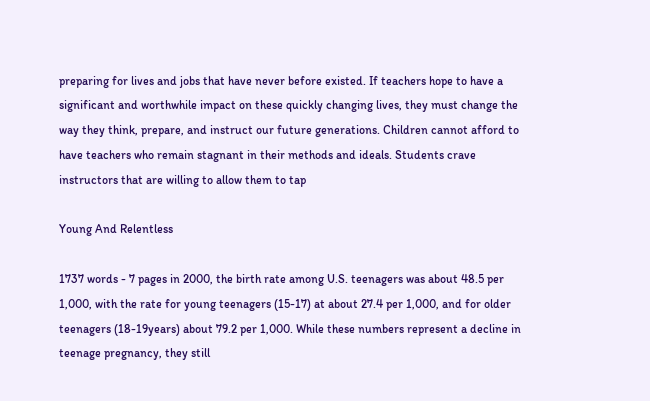preparing for lives and jobs that have never before existed. If teachers hope to have a significant and worthwhile impact on these quickly changing lives, they must change the way they think, prepare, and instruct our future generations. Children cannot afford to have teachers who remain stagnant in their methods and ideals. Students crave instructors that are willing to allow them to tap

Young And Relentless

1737 words - 7 pages in 2000, the birth rate among U.S. teenagers was about 48.5 per 1,000, with the rate for young teenagers (15-17) at about 27.4 per 1,000, and for older teenagers (18-19years) about 79.2 per 1,000. While these numbers represent a decline in teenage pregnancy, they still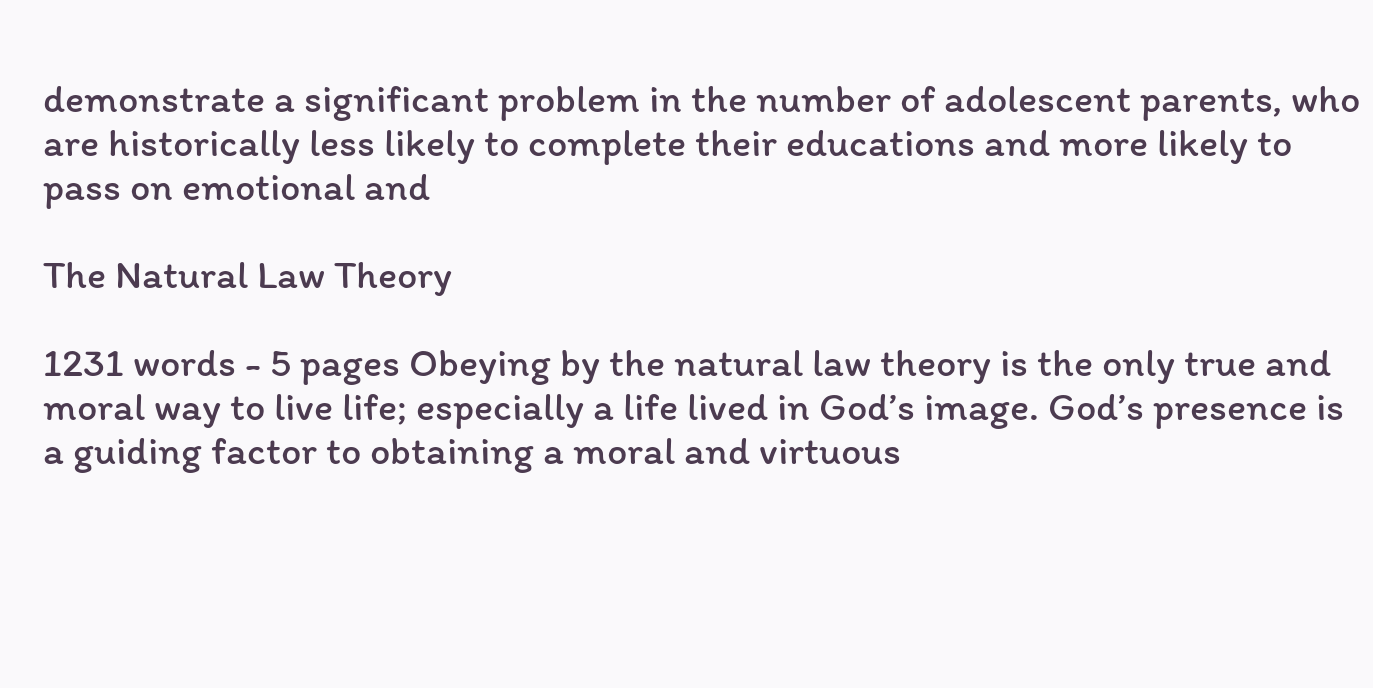demonstrate a significant problem in the number of adolescent parents, who are historically less likely to complete their educations and more likely to pass on emotional and

The Natural Law Theory

1231 words - 5 pages Obeying by the natural law theory is the only true and moral way to live life; especially a life lived in God’s image. God’s presence is a guiding factor to obtaining a moral and virtuous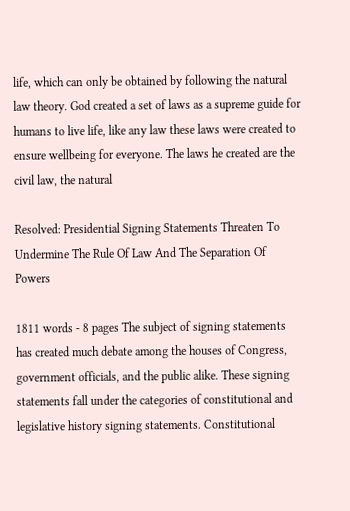life, which can only be obtained by following the natural law theory. God created a set of laws as a supreme guide for humans to live life, like any law these laws were created to ensure wellbeing for everyone. The laws he created are the civil law, the natural

Resolved: Presidential Signing Statements Threaten To Undermine The Rule Of Law And The Separation Of Powers

1811 words - 8 pages The subject of signing statements has created much debate among the houses of Congress, government officials, and the public alike. These signing statements fall under the categories of constitutional and legislative history signing statements. Constitutional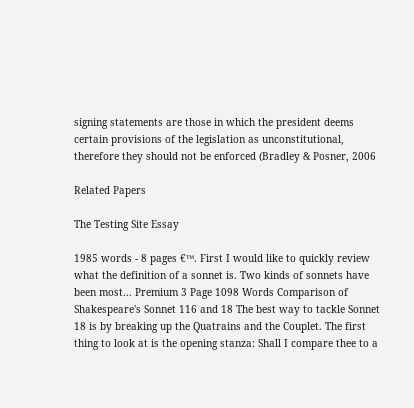signing statements are those in which the president deems certain provisions of the legislation as unconstitutional, therefore they should not be enforced (Bradley & Posner, 2006

Related Papers

The Testing Site Essay

1985 words - 8 pages €™. First I would like to quickly review what the definition of a sonnet is. Two kinds of sonnets have been most... Premium 3 Page 1098 Words Comparison of Shakespeare's Sonnet 116 and 18 The best way to tackle Sonnet 18 is by breaking up the Quatrains and the Couplet. The first thing to look at is the opening stanza: Shall I compare thee to a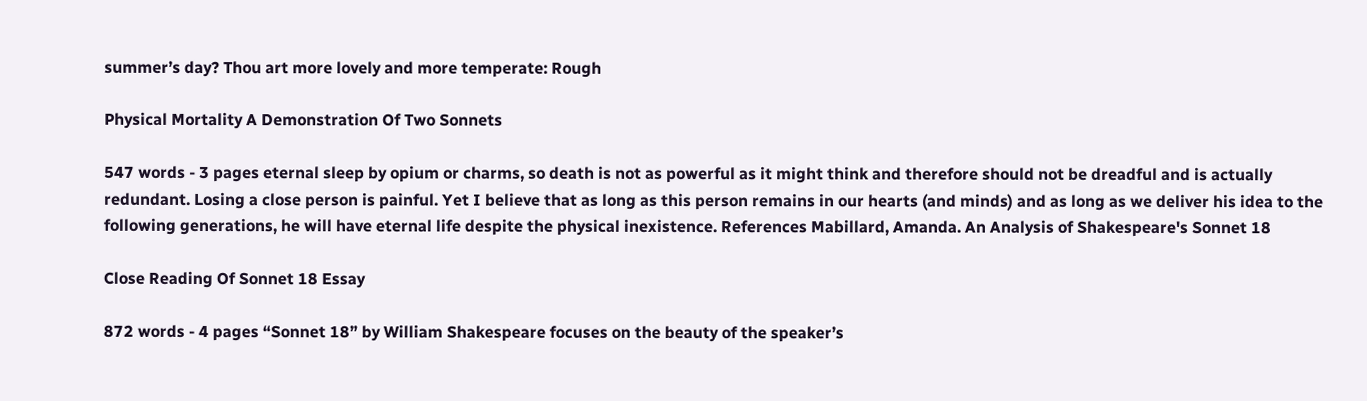summer’s day? Thou art more lovely and more temperate: Rough

Physical Mortality A Demonstration Of Two Sonnets

547 words - 3 pages eternal sleep by opium or charms, so death is not as powerful as it might think and therefore should not be dreadful and is actually redundant. Losing a close person is painful. Yet I believe that as long as this person remains in our hearts (and minds) and as long as we deliver his idea to the following generations, he will have eternal life despite the physical inexistence. References Mabillard, Amanda. An Analysis of Shakespeare's Sonnet 18

Close Reading Of Sonnet 18 Essay

872 words - 4 pages “Sonnet 18” by William Shakespeare focuses on the beauty of the speaker’s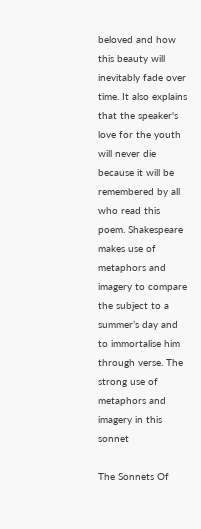beloved and how this beauty will inevitably fade over time. It also explains that the speaker's love for the youth will never die because it will be remembered by all who read this poem. Shakespeare makes use of metaphors and imagery to compare the subject to a summer’s day and to immortalise him through verse. The strong use of metaphors and imagery in this sonnet

The Sonnets Of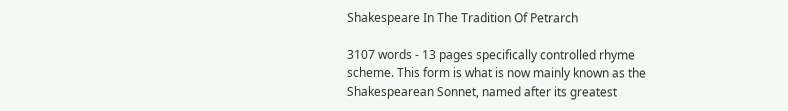Shakespeare In The Tradition Of Petrarch

3107 words - 13 pages specifically controlled rhyme scheme. This form is what is now mainly known as the Shakespearean Sonnet, named after its greatest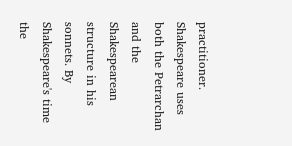practitioner. Shakespeare uses both the Petrarchan and the Shakespearean structure in his sonnets. By Shakespeare's time the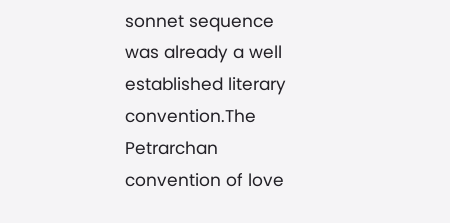sonnet sequence was already a well established literary convention.The Petrarchan convention of love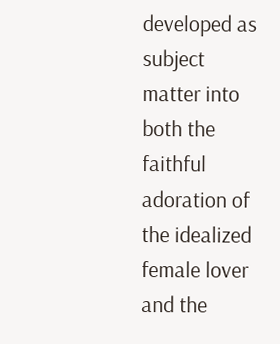developed as subject matter into both the faithful adoration of the idealized female lover and the